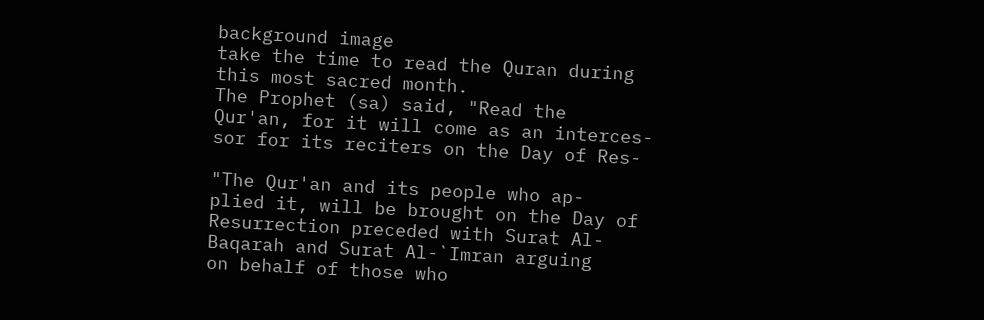background image
take the time to read the Quran during
this most sacred month.
The Prophet (sa) said, "Read the
Qur'an, for it will come as an interces-
sor for its reciters on the Day of Res-

"The Qur'an and its people who ap-
plied it, will be brought on the Day of
Resurrection preceded with Surat Al-
Baqarah and Surat Al-`Imran arguing
on behalf of those who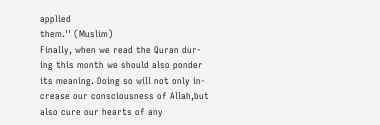applied
them.'' (Muslim)
Finally, when we read the Quran dur-
ing this month we should also ponder
its meaning. Doing so will not only in-
crease our consciousness of Allah,but
also cure our hearts of any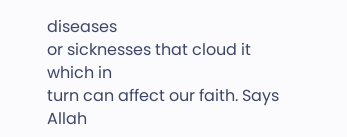diseases
or sicknesses that cloud it which in
turn can affect our faith. Says Allah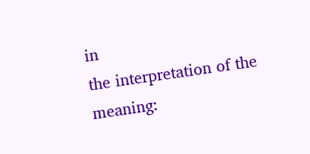in
the interpretation of the meaning: